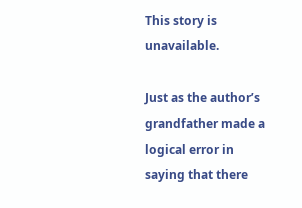This story is unavailable.

Just as the author’s grandfather made a logical error in saying that there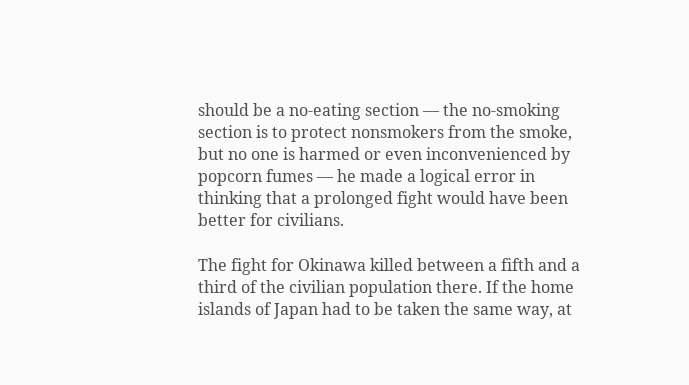should be a no-eating section — the no-smoking section is to protect nonsmokers from the smoke, but no one is harmed or even inconvenienced by popcorn fumes — he made a logical error in thinking that a prolonged fight would have been better for civilians.

The fight for Okinawa killed between a fifth and a third of the civilian population there. If the home islands of Japan had to be taken the same way, at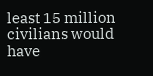least 15 million civilians would have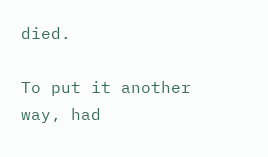died.

To put it another way, had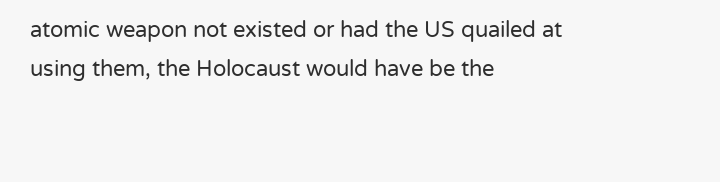atomic weapon not existed or had the US quailed at using them, the Holocaust would have be the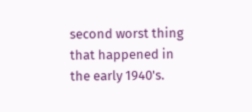second worst thing that happened in the early 1940's.